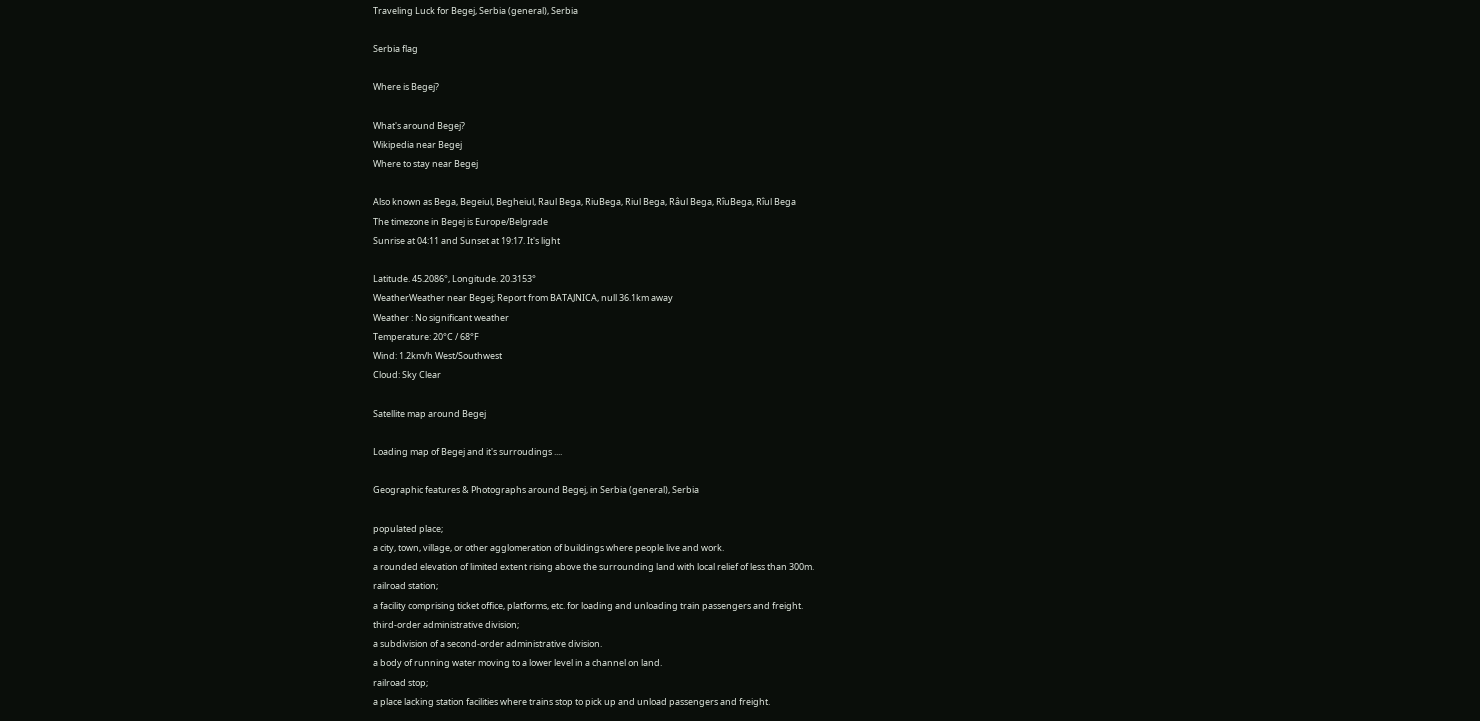Traveling Luck for Begej, Serbia (general), Serbia

Serbia flag

Where is Begej?

What's around Begej?
Wikipedia near Begej
Where to stay near Begej

Also known as Bega, Begeiul, Begheiul, Raul Bega, RiuBega, Riul Bega, Râul Bega, RîuBega, Rîul Bega
The timezone in Begej is Europe/Belgrade
Sunrise at 04:11 and Sunset at 19:17. It's light

Latitude. 45.2086°, Longitude. 20.3153°
WeatherWeather near Begej; Report from BATAJNICA, null 36.1km away
Weather : No significant weather
Temperature: 20°C / 68°F
Wind: 1.2km/h West/Southwest
Cloud: Sky Clear

Satellite map around Begej

Loading map of Begej and it's surroudings ....

Geographic features & Photographs around Begej, in Serbia (general), Serbia

populated place;
a city, town, village, or other agglomeration of buildings where people live and work.
a rounded elevation of limited extent rising above the surrounding land with local relief of less than 300m.
railroad station;
a facility comprising ticket office, platforms, etc. for loading and unloading train passengers and freight.
third-order administrative division;
a subdivision of a second-order administrative division.
a body of running water moving to a lower level in a channel on land.
railroad stop;
a place lacking station facilities where trains stop to pick up and unload passengers and freight.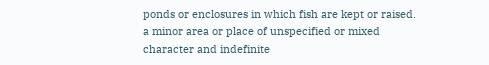ponds or enclosures in which fish are kept or raised.
a minor area or place of unspecified or mixed character and indefinite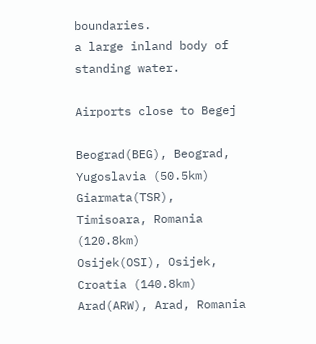boundaries.
a large inland body of standing water.

Airports close to Begej

Beograd(BEG), Beograd, Yugoslavia (50.5km)
Giarmata(TSR), Timisoara, Romania (120.8km)
Osijek(OSI), Osijek, Croatia (140.8km)
Arad(ARW), Arad, Romania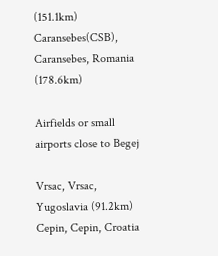(151.1km)
Caransebes(CSB), Caransebes, Romania (178.6km)

Airfields or small airports close to Begej

Vrsac, Vrsac, Yugoslavia (91.2km)
Cepin, Cepin, Croatia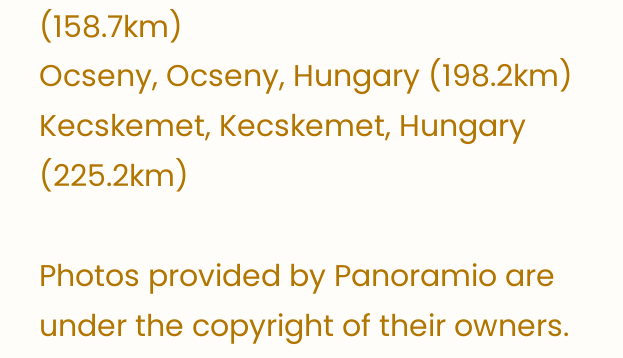(158.7km)
Ocseny, Ocseny, Hungary (198.2km)
Kecskemet, Kecskemet, Hungary (225.2km)

Photos provided by Panoramio are under the copyright of their owners.